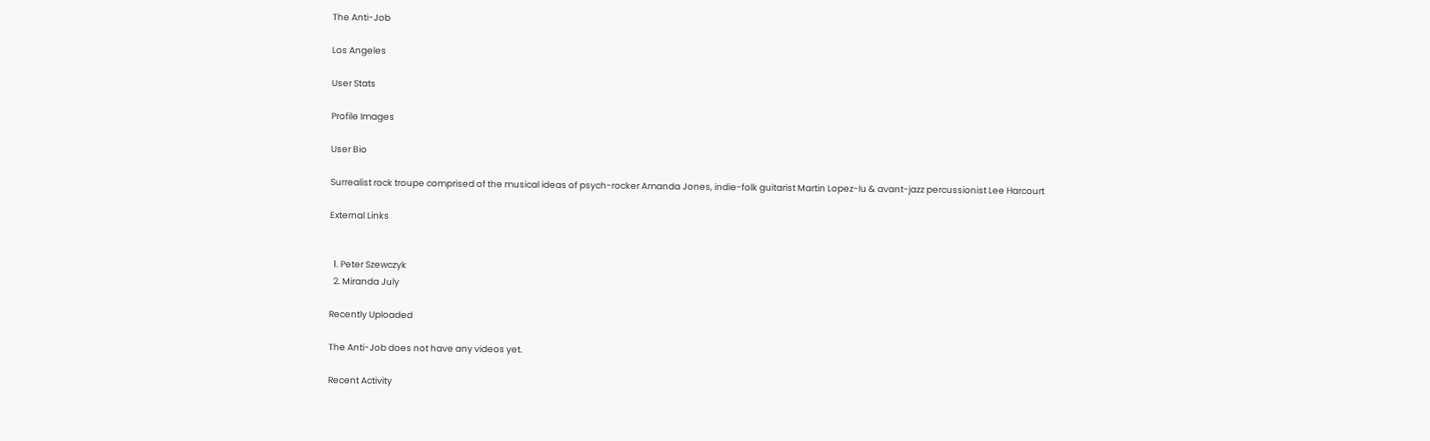The Anti-Job

Los Angeles

User Stats

Profile Images

User Bio

Surrealist rock troupe comprised of the musical ideas of psych-rocker Amanda Jones, indie-folk guitarist Martin Lopez-lu & avant-jazz percussionist Lee Harcourt

External Links


  1. Peter Szewczyk
  2. Miranda July

Recently Uploaded

The Anti-Job does not have any videos yet.

Recent Activity